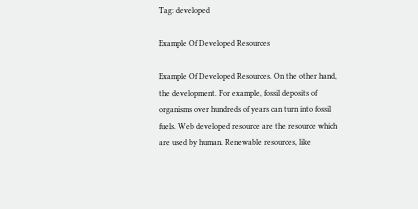Tag: developed

Example Of Developed Resources

Example Of Developed Resources. On the other hand, the development. For example, fossil deposits of organisms over hundreds of years can turn into fossil fuels. Web developed resource are the resource which are used by human. Renewable resources, like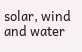solar, wind and water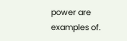power are examples of.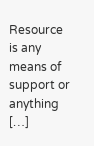Resource is any means of support or anything […]